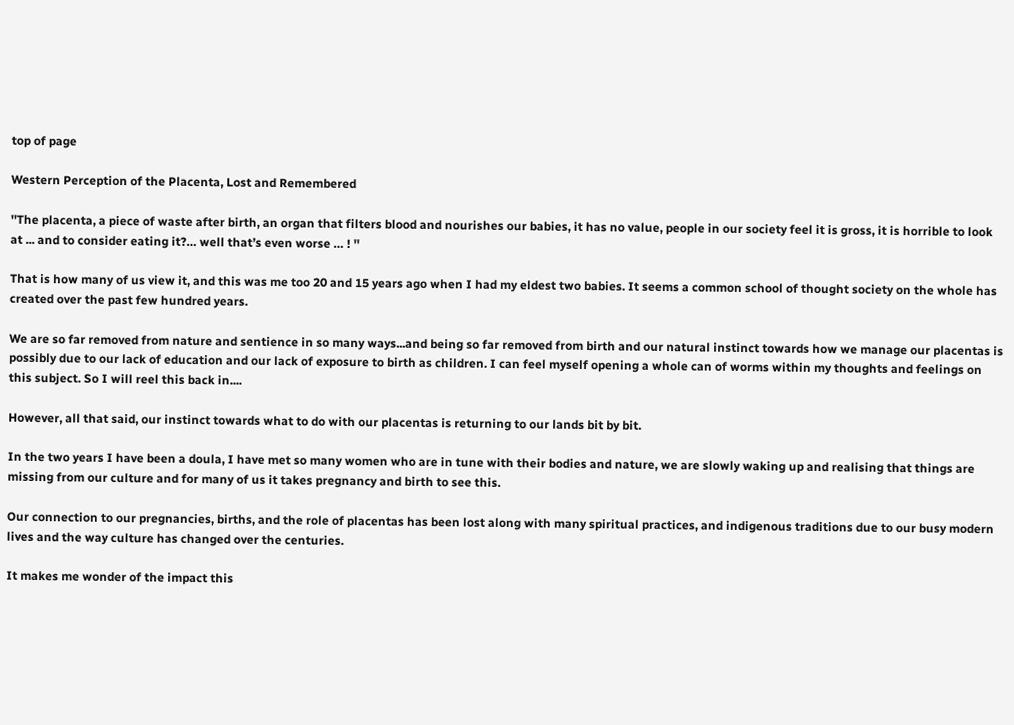top of page

Western Perception of the Placenta, Lost and Remembered

''The placenta, a piece of waste after birth, an organ that filters blood and nourishes our babies, it has no value, people in our society feel it is gross, it is horrible to look at ... and to consider eating it?… well that’s even worse … ! ''

That is how many of us view it, and this was me too 20 and 15 years ago when I had my eldest two babies. It seems a common school of thought society on the whole has created over the past few hundred years.

We are so far removed from nature and sentience in so many ways...and being so far removed from birth and our natural instinct towards how we manage our placentas is possibly due to our lack of education and our lack of exposure to birth as children. I can feel myself opening a whole can of worms within my thoughts and feelings on this subject. So I will reel this back in....

However, all that said, our instinct towards what to do with our placentas is returning to our lands bit by bit.

In the two years I have been a doula, I have met so many women who are in tune with their bodies and nature, we are slowly waking up and realising that things are missing from our culture and for many of us it takes pregnancy and birth to see this.

Our connection to our pregnancies, births, and the role of placentas has been lost along with many spiritual practices, and indigenous traditions due to our busy modern lives and the way culture has changed over the centuries.

It makes me wonder of the impact this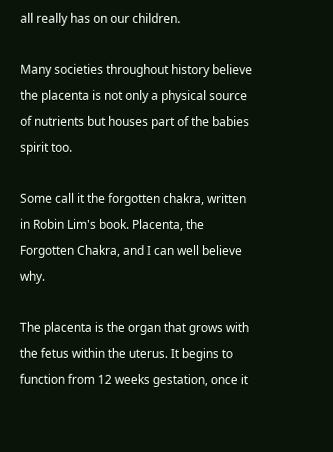all really has on our children.

Many societies throughout history believe the placenta is not only a physical source of nutrients but houses part of the babies spirit too.

Some call it the forgotten chakra, written in Robin Lim's book. Placenta, the Forgotten Chakra, and I can well believe why.

The placenta is the organ that grows with the fetus within the uterus. It begins to function from 12 weeks gestation, once it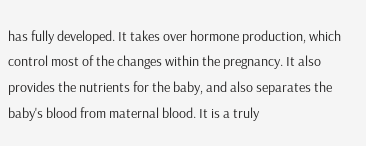has fully developed. It takes over hormone production, which control most of the changes within the pregnancy. It also provides the nutrients for the baby, and also separates the baby's blood from maternal blood. It is a truly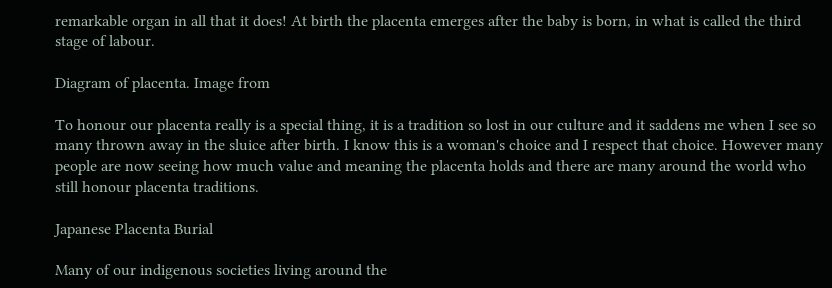remarkable organ in all that it does! At birth the placenta emerges after the baby is born, in what is called the third stage of labour.

Diagram of placenta. Image from

To honour our placenta really is a special thing, it is a tradition so lost in our culture and it saddens me when I see so many thrown away in the sluice after birth. I know this is a woman's choice and I respect that choice. However many people are now seeing how much value and meaning the placenta holds and there are many around the world who still honour placenta traditions.

Japanese Placenta Burial

Many of our indigenous societies living around the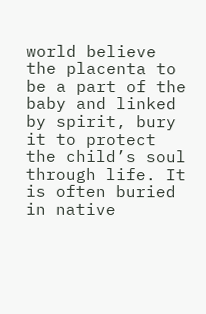world believe the placenta to be a part of the baby and linked by spirit, bury it to protect the child’s soul through life. It is often buried in native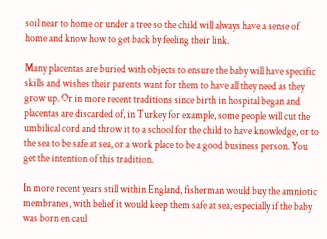soil near to home or under a tree so the child will always have a sense of home and know how to get back by feeling their link.

Many placentas are buried with objects to ensure the baby will have specific skills and wishes their parents want for them to have all they need as they grow up. Or in more recent traditions since birth in hospital began and placentas are discarded of, in Turkey for example, some people will cut the umbilical cord and throw it to a school for the child to have knowledge, or to the sea to be safe at sea, or a work place to be a good business person. You get the intention of this tradition.

In more recent years still within England, fisherman would buy the amniotic membranes, with belief it would keep them safe at sea, especially if the baby was born en caul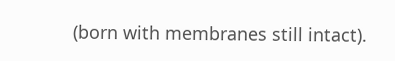(born with membranes still intact).